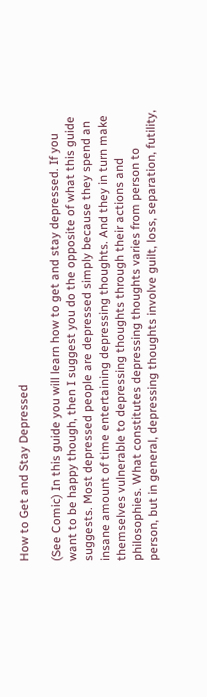How to Get and Stay Depressed

(See Comic) In this guide you will learn how to get and stay depressed. If you want to be happy though, then I suggest you do the opposite of what this guide suggests. Most depressed people are depressed simply because they spend an insane amount of time entertaining depressing thoughts. And they in turn make themselves vulnerable to depressing thoughts through their actions and philosophies. What constitutes depressing thoughts varies from person to person, but in general, depressing thoughts involve guilt, loss, separation, futility,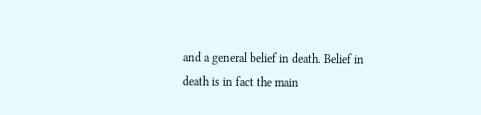and a general belief in death. Belief in death is in fact the main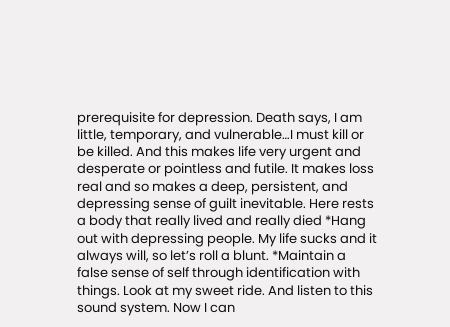prerequisite for depression. Death says, I am little, temporary, and vulnerable…I must kill or be killed. And this makes life very urgent and desperate or pointless and futile. It makes loss real and so makes a deep, persistent, and depressing sense of guilt inevitable. Here rests a body that really lived and really died *Hang out with depressing people. My life sucks and it always will, so let’s roll a blunt. *Maintain a false sense of self through identification with things. Look at my sweet ride. And listen to this sound system. Now I can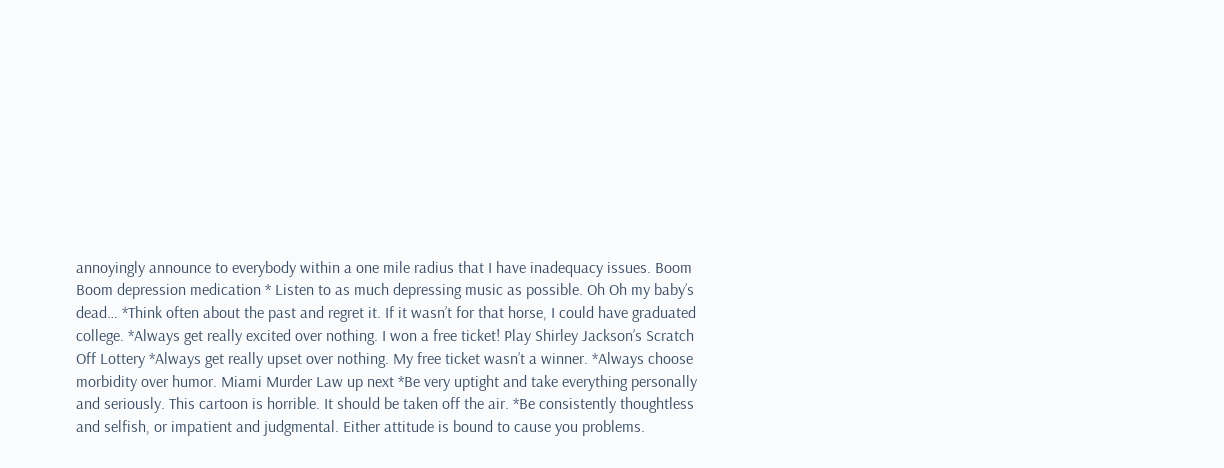annoyingly announce to everybody within a one mile radius that I have inadequacy issues. Boom Boom depression medication * Listen to as much depressing music as possible. Oh Oh my baby’s dead… *Think often about the past and regret it. If it wasn’t for that horse, I could have graduated college. *Always get really excited over nothing. I won a free ticket! Play Shirley Jackson’s Scratch Off Lottery *Always get really upset over nothing. My free ticket wasn’t a winner. *Always choose morbidity over humor. Miami Murder Law up next *Be very uptight and take everything personally and seriously. This cartoon is horrible. It should be taken off the air. *Be consistently thoughtless and selfish, or impatient and judgmental. Either attitude is bound to cause you problems.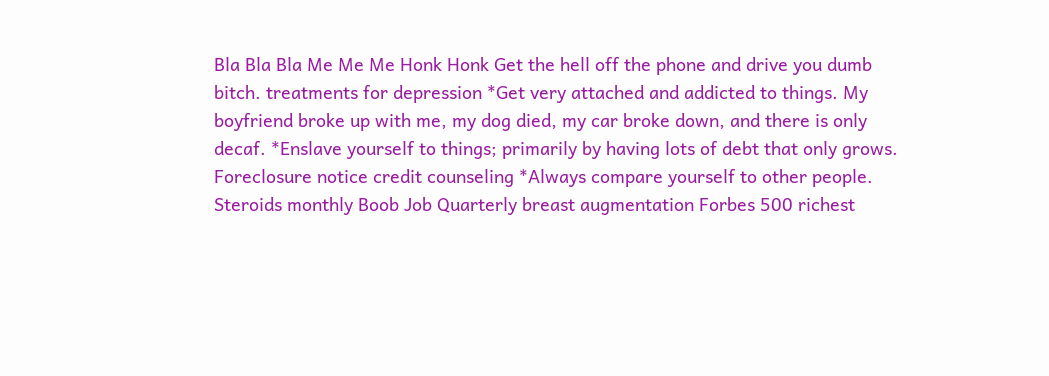Bla Bla Bla Me Me Me Honk Honk Get the hell off the phone and drive you dumb bitch. treatments for depression *Get very attached and addicted to things. My boyfriend broke up with me, my dog died, my car broke down, and there is only decaf. *Enslave yourself to things; primarily by having lots of debt that only grows. Foreclosure notice credit counseling *Always compare yourself to other people. Steroids monthly Boob Job Quarterly breast augmentation Forbes 500 richest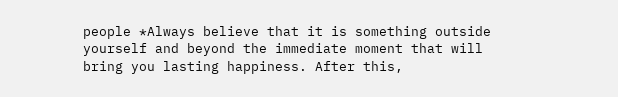people *Always believe that it is something outside yourself and beyond the immediate moment that will bring you lasting happiness. After this,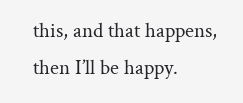this, and that happens, then I’ll be happy.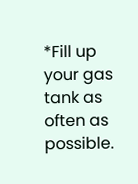*Fill up your gas tank as often as possible.